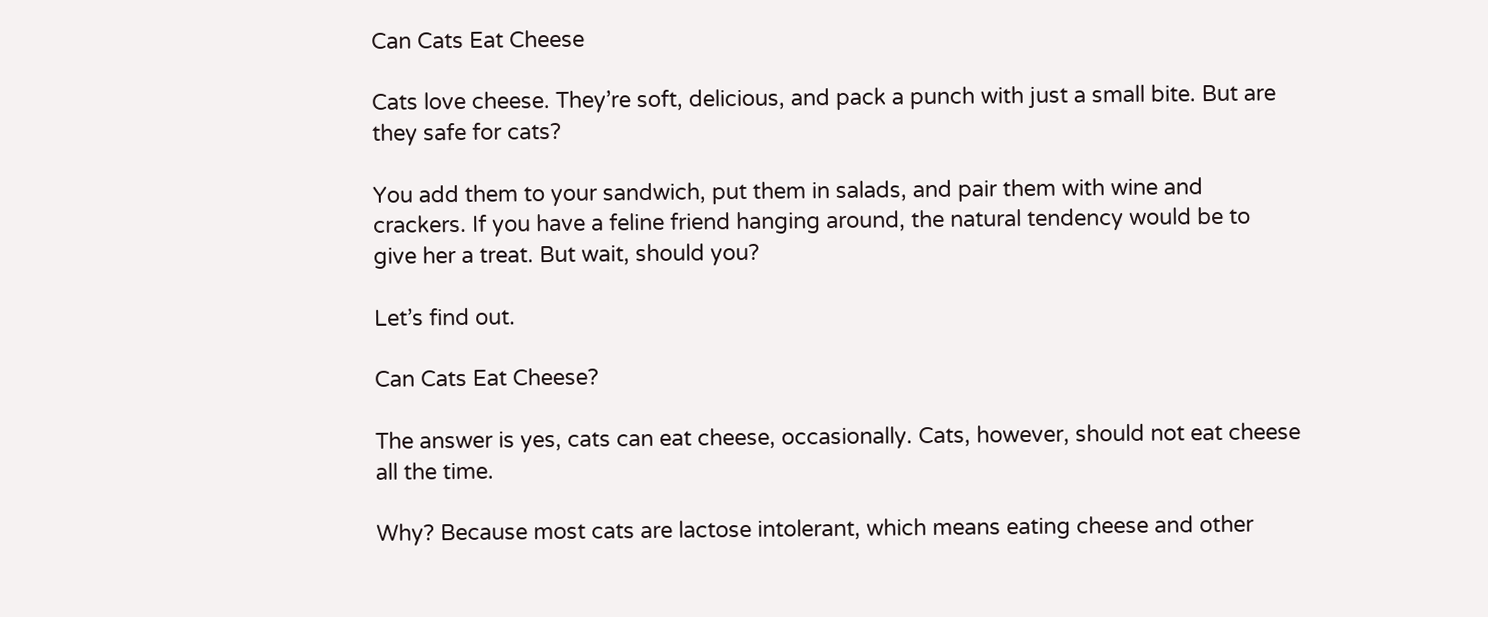Can Cats Eat Cheese

Cats love cheese. They’re soft, delicious, and pack a punch with just a small bite. But are they safe for cats?

You add them to your sandwich, put them in salads, and pair them with wine and crackers. If you have a feline friend hanging around, the natural tendency would be to give her a treat. But wait, should you?

Let’s find out.

Can Cats Eat Cheese?

The answer is yes, cats can eat cheese, occasionally. Cats, however, should not eat cheese all the time.

Why? Because most cats are lactose intolerant, which means eating cheese and other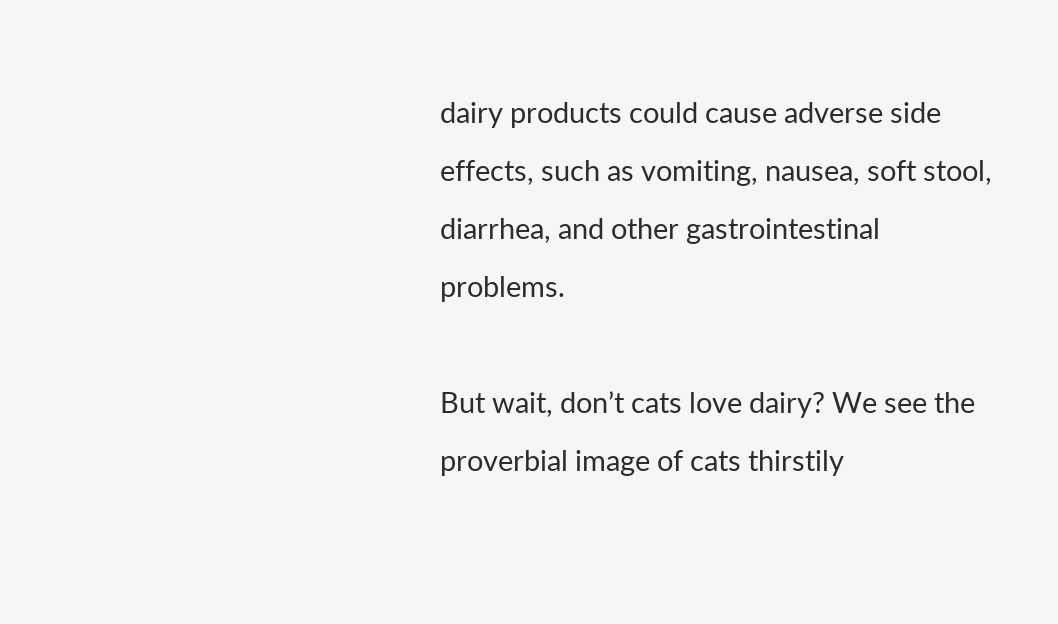dairy products could cause adverse side effects, such as vomiting, nausea, soft stool, diarrhea, and other gastrointestinal problems.

But wait, don’t cats love dairy? We see the proverbial image of cats thirstily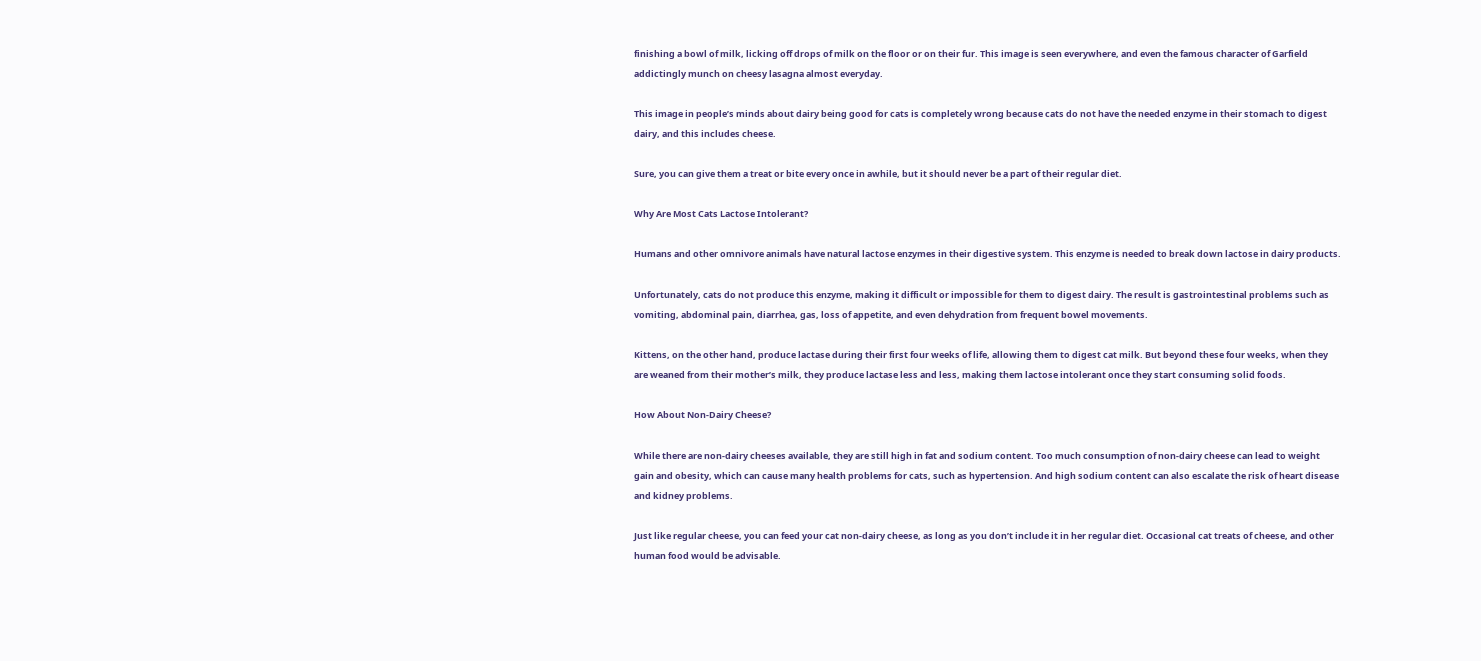finishing a bowl of milk, licking off drops of milk on the floor or on their fur. This image is seen everywhere, and even the famous character of Garfield addictingly munch on cheesy lasagna almost everyday.

This image in people’s minds about dairy being good for cats is completely wrong because cats do not have the needed enzyme in their stomach to digest dairy, and this includes cheese.

Sure, you can give them a treat or bite every once in awhile, but it should never be a part of their regular diet.

Why Are Most Cats Lactose Intolerant?

Humans and other omnivore animals have natural lactose enzymes in their digestive system. This enzyme is needed to break down lactose in dairy products.

Unfortunately, cats do not produce this enzyme, making it difficult or impossible for them to digest dairy. The result is gastrointestinal problems such as vomiting, abdominal pain, diarrhea, gas, loss of appetite, and even dehydration from frequent bowel movements.

Kittens, on the other hand, produce lactase during their first four weeks of life, allowing them to digest cat milk. But beyond these four weeks, when they are weaned from their mother’s milk, they produce lactase less and less, making them lactose intolerant once they start consuming solid foods.

How About Non-Dairy Cheese?

While there are non-dairy cheeses available, they are still high in fat and sodium content. Too much consumption of non-dairy cheese can lead to weight gain and obesity, which can cause many health problems for cats, such as hypertension. And high sodium content can also escalate the risk of heart disease and kidney problems.

Just like regular cheese, you can feed your cat non-dairy cheese, as long as you don’t include it in her regular diet. Occasional cat treats of cheese, and other human food would be advisable.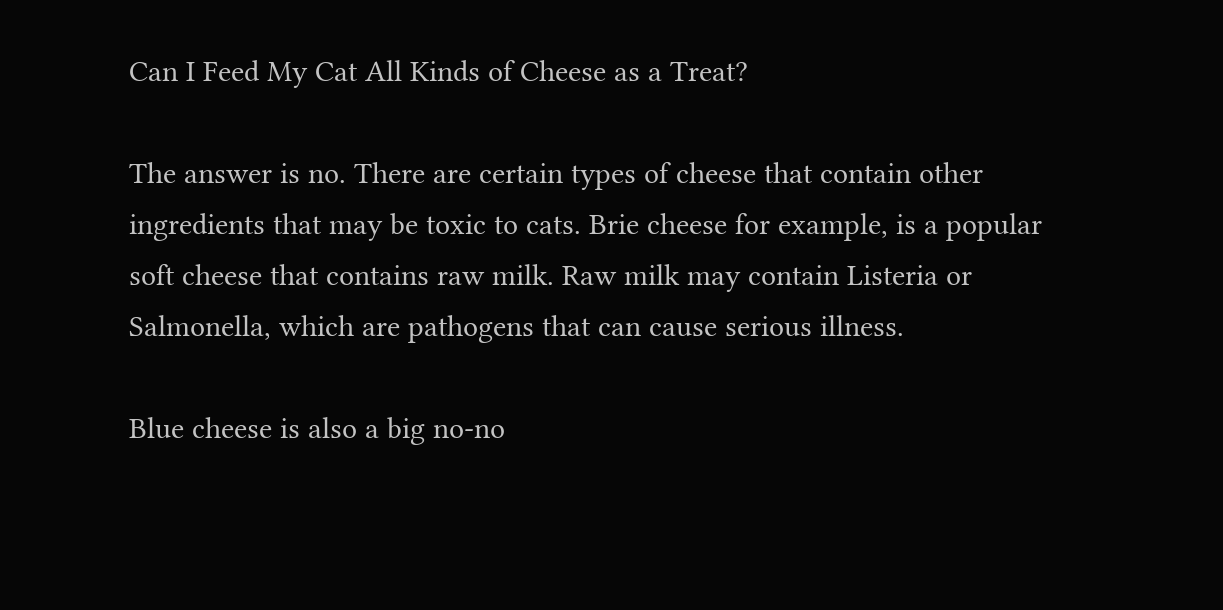Can I Feed My Cat All Kinds of Cheese as a Treat?

The answer is no. There are certain types of cheese that contain other ingredients that may be toxic to cats. Brie cheese for example, is a popular soft cheese that contains raw milk. Raw milk may contain Listeria or Salmonella, which are pathogens that can cause serious illness.

Blue cheese is also a big no-no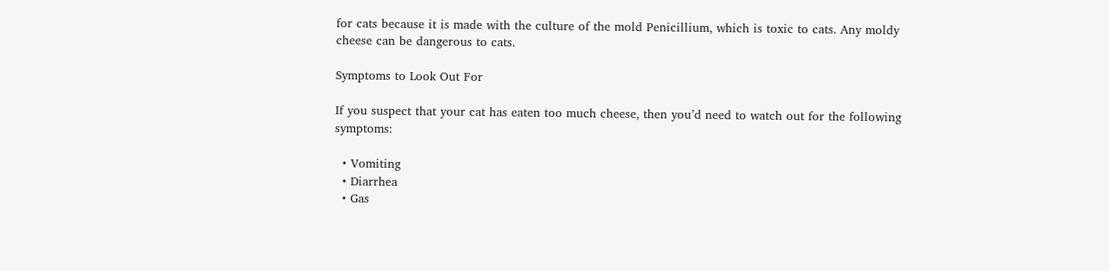for cats because it is made with the culture of the mold Penicillium, which is toxic to cats. Any moldy cheese can be dangerous to cats.

Symptoms to Look Out For

If you suspect that your cat has eaten too much cheese, then you’d need to watch out for the following symptoms:

  • Vomiting
  • Diarrhea
  • Gas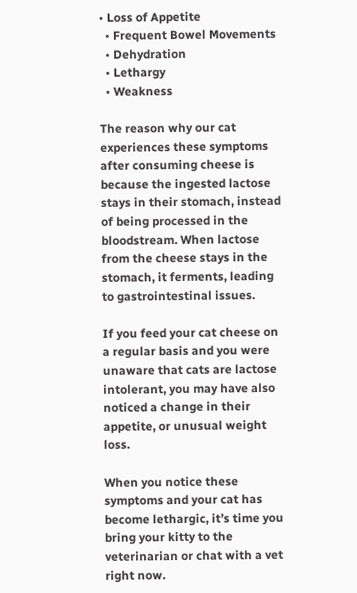• Loss of Appetite
  • Frequent Bowel Movements
  • Dehydration
  • Lethargy
  • Weakness

The reason why our cat experiences these symptoms after consuming cheese is because the ingested lactose stays in their stomach, instead of being processed in the bloodstream. When lactose from the cheese stays in the stomach, it ferments, leading to gastrointestinal issues.

If you feed your cat cheese on a regular basis and you were unaware that cats are lactose intolerant, you may have also noticed a change in their appetite, or unusual weight loss.

When you notice these symptoms and your cat has become lethargic, it’s time you bring your kitty to the veterinarian or chat with a vet right now.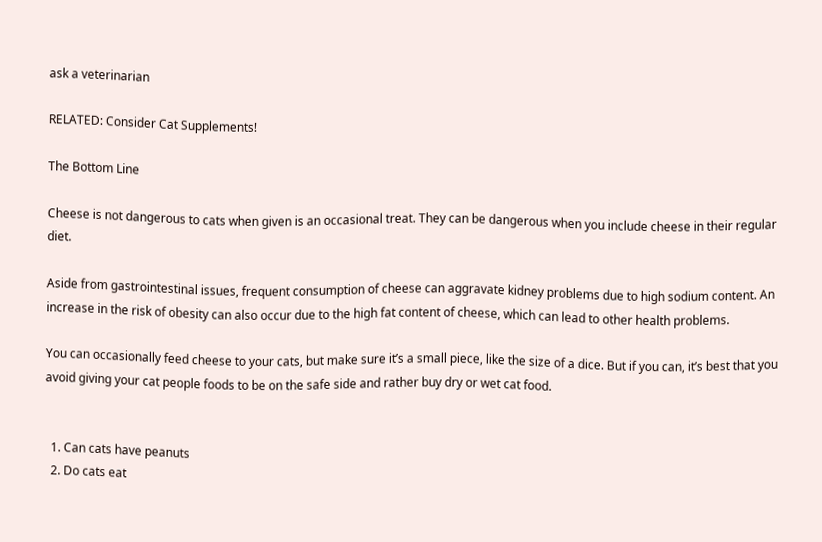ask a veterinarian

RELATED: Consider Cat Supplements!

The Bottom Line

Cheese is not dangerous to cats when given is an occasional treat. They can be dangerous when you include cheese in their regular diet.

Aside from gastrointestinal issues, frequent consumption of cheese can aggravate kidney problems due to high sodium content. An increase in the risk of obesity can also occur due to the high fat content of cheese, which can lead to other health problems.

You can occasionally feed cheese to your cats, but make sure it’s a small piece, like the size of a dice. But if you can, it’s best that you avoid giving your cat people foods to be on the safe side and rather buy dry or wet cat food.


  1. Can cats have peanuts
  2. Do cats eat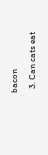bacon
  3. Can cats eat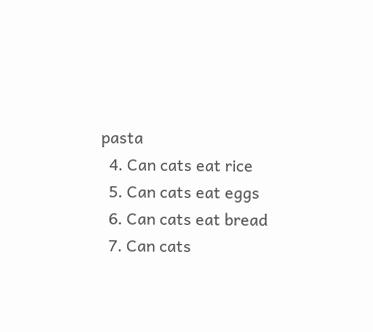pasta
  4. Can cats eat rice
  5. Can cats eat eggs
  6. Can cats eat bread
  7. Can cats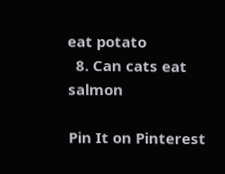eat potato
  8. Can cats eat salmon

Pin It on Pinterest